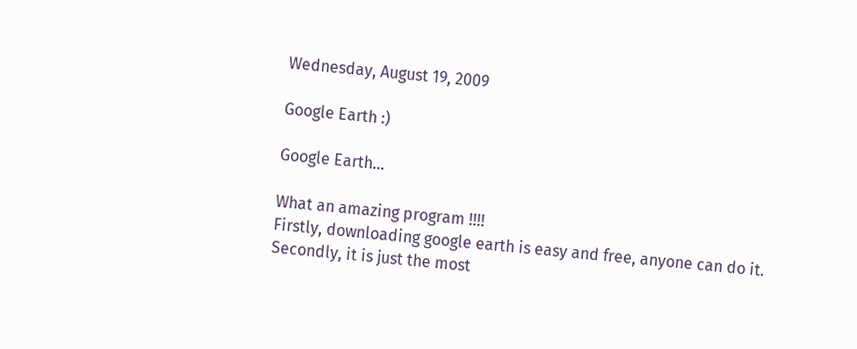Wednesday, August 19, 2009

Google Earth :)

Google Earth...

What an amazing program !!!!
Firstly, downloading google earth is easy and free, anyone can do it.
Secondly, it is just the most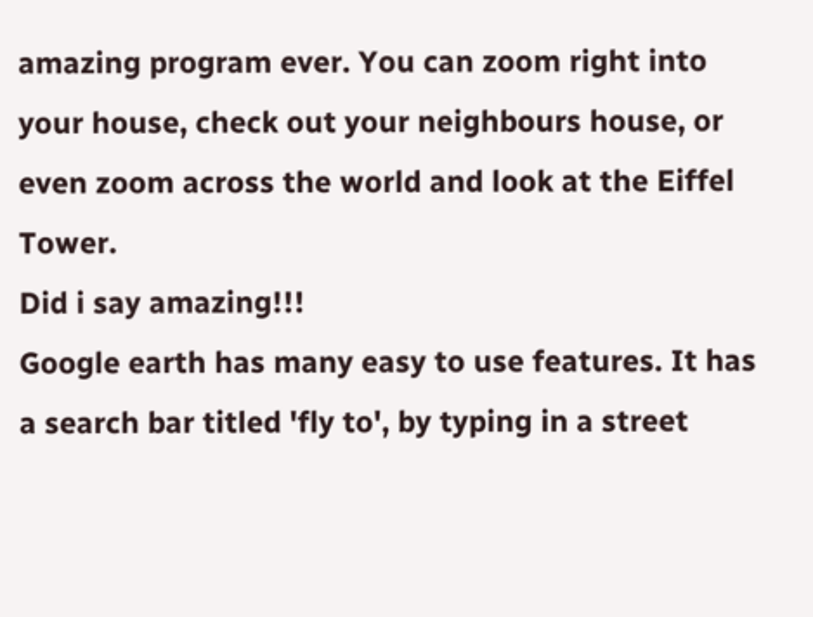amazing program ever. You can zoom right into your house, check out your neighbours house, or even zoom across the world and look at the Eiffel Tower.
Did i say amazing!!!
Google earth has many easy to use features. It has a search bar titled 'fly to', by typing in a street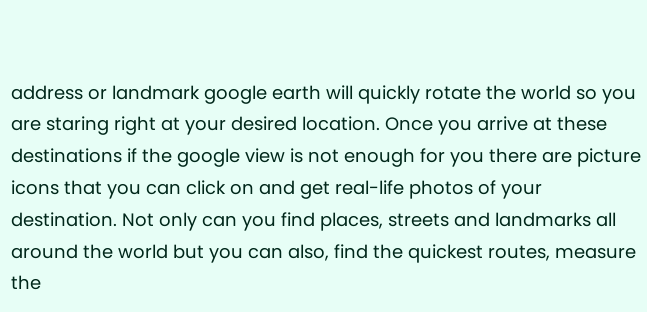address or landmark google earth will quickly rotate the world so you are staring right at your desired location. Once you arrive at these destinations if the google view is not enough for you there are picture icons that you can click on and get real-life photos of your destination. Not only can you find places, streets and landmarks all around the world but you can also, find the quickest routes, measure the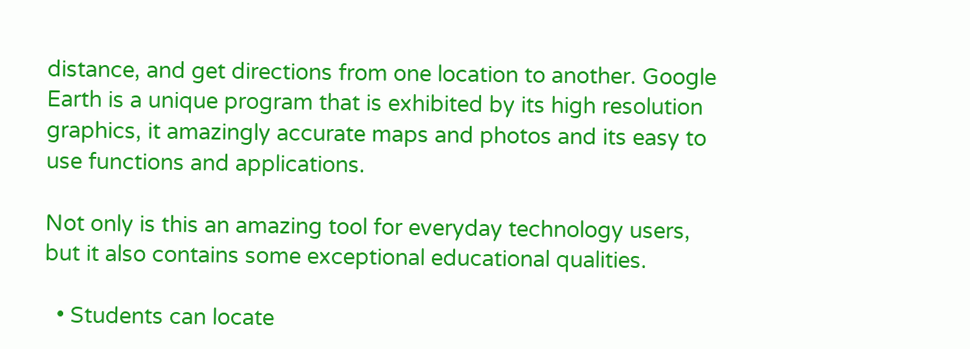distance, and get directions from one location to another. Google Earth is a unique program that is exhibited by its high resolution graphics, it amazingly accurate maps and photos and its easy to use functions and applications.

Not only is this an amazing tool for everyday technology users, but it also contains some exceptional educational qualities.

  • Students can locate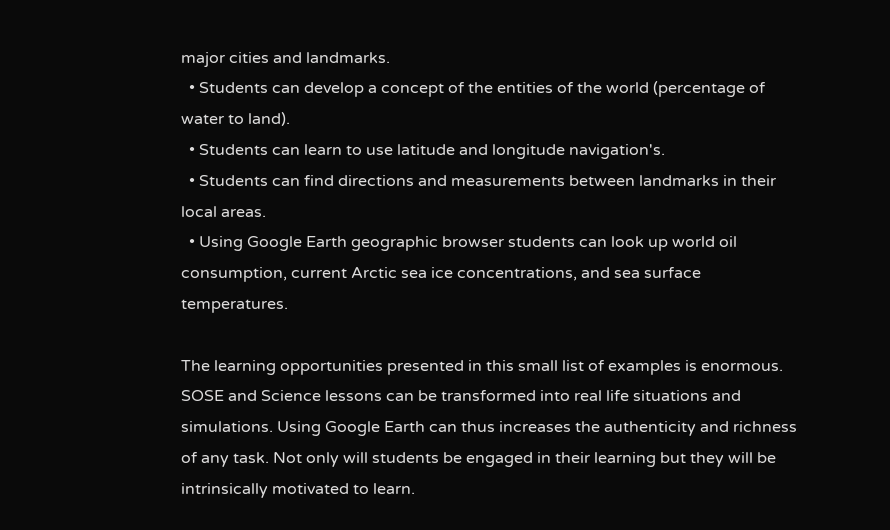major cities and landmarks.
  • Students can develop a concept of the entities of the world (percentage of water to land).
  • Students can learn to use latitude and longitude navigation's.
  • Students can find directions and measurements between landmarks in their local areas.
  • Using Google Earth geographic browser students can look up world oil consumption, current Arctic sea ice concentrations, and sea surface temperatures.

The learning opportunities presented in this small list of examples is enormous. SOSE and Science lessons can be transformed into real life situations and simulations. Using Google Earth can thus increases the authenticity and richness of any task. Not only will students be engaged in their learning but they will be intrinsically motivated to learn.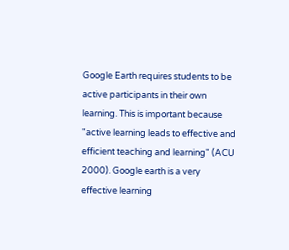Google Earth requires students to be active participants in their own learning. This is important because "active learning leads to effective and efficient teaching and learning" (ACU 2000). Google earth is a very effective learning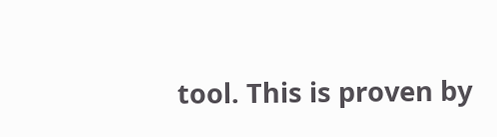tool. This is proven by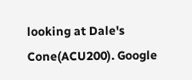looking at Dale's Cone(ACU200). Google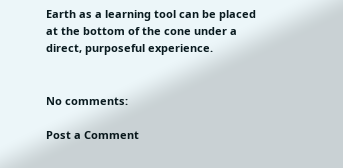Earth as a learning tool can be placed at the bottom of the cone under a direct, purposeful experience.


No comments:

Post a Comment